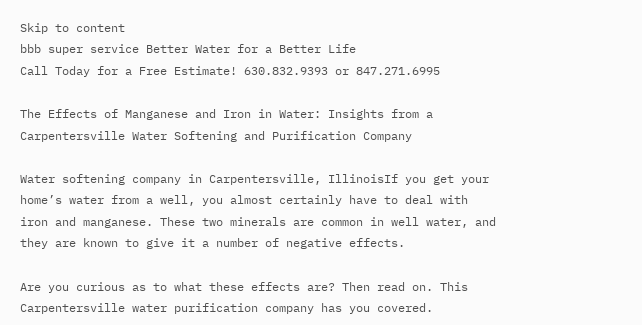Skip to content
bbb super service Better Water for a Better Life
Call Today for a Free Estimate! 630.832.9393 or 847.271.6995

The Effects of Manganese and Iron in Water: Insights from a Carpentersville Water Softening and Purification Company

Water softening company in Carpentersville, IllinoisIf you get your home’s water from a well, you almost certainly have to deal with iron and manganese. These two minerals are common in well water, and they are known to give it a number of negative effects.

Are you curious as to what these effects are? Then read on. This Carpentersville water purification company has you covered.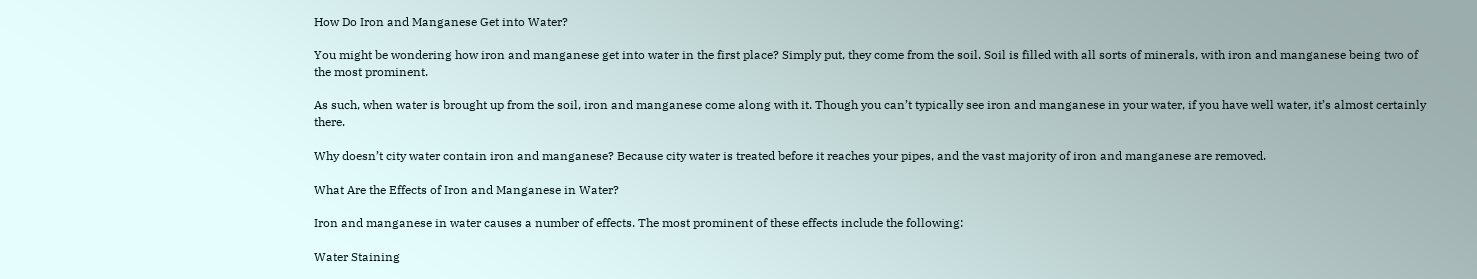How Do Iron and Manganese Get into Water?

You might be wondering how iron and manganese get into water in the first place? Simply put, they come from the soil. Soil is filled with all sorts of minerals, with iron and manganese being two of the most prominent.

As such, when water is brought up from the soil, iron and manganese come along with it. Though you can’t typically see iron and manganese in your water, if you have well water, it’s almost certainly there.

Why doesn’t city water contain iron and manganese? Because city water is treated before it reaches your pipes, and the vast majority of iron and manganese are removed.

What Are the Effects of Iron and Manganese in Water?

Iron and manganese in water causes a number of effects. The most prominent of these effects include the following:

Water Staining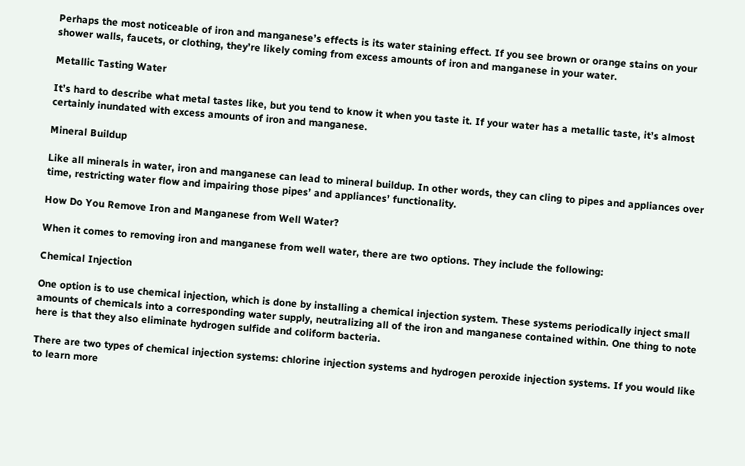Perhaps the most noticeable of iron and manganese’s effects is its water staining effect. If you see brown or orange stains on your shower walls, faucets, or clothing, they’re likely coming from excess amounts of iron and manganese in your water.

Metallic Tasting Water

It’s hard to describe what metal tastes like, but you tend to know it when you taste it. If your water has a metallic taste, it’s almost certainly inundated with excess amounts of iron and manganese.

Mineral Buildup

Like all minerals in water, iron and manganese can lead to mineral buildup. In other words, they can cling to pipes and appliances over time, restricting water flow and impairing those pipes’ and appliances’ functionality.

How Do You Remove Iron and Manganese from Well Water?

When it comes to removing iron and manganese from well water, there are two options. They include the following:

Chemical Injection

One option is to use chemical injection, which is done by installing a chemical injection system. These systems periodically inject small amounts of chemicals into a corresponding water supply, neutralizing all of the iron and manganese contained within. One thing to note here is that they also eliminate hydrogen sulfide and coliform bacteria.

There are two types of chemical injection systems: chlorine injection systems and hydrogen peroxide injection systems. If you would like to learn more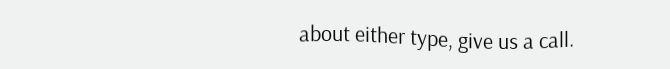about either type, give us a call.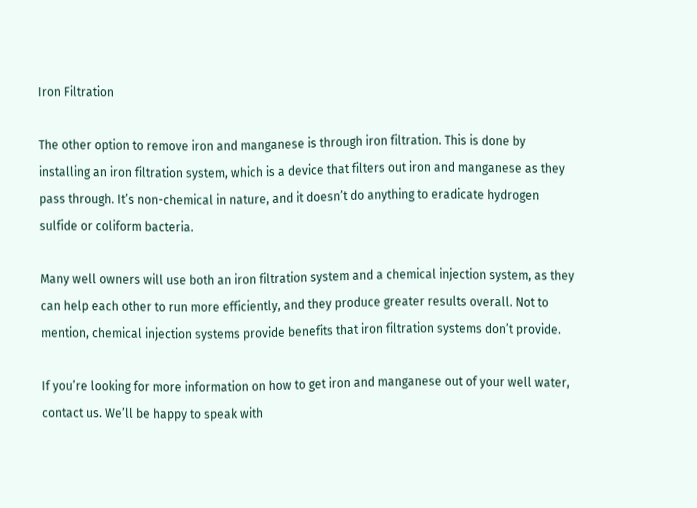Iron Filtration

The other option to remove iron and manganese is through iron filtration. This is done by installing an iron filtration system, which is a device that filters out iron and manganese as they pass through. It’s non-chemical in nature, and it doesn’t do anything to eradicate hydrogen sulfide or coliform bacteria.

Many well owners will use both an iron filtration system and a chemical injection system, as they can help each other to run more efficiently, and they produce greater results overall. Not to mention, chemical injection systems provide benefits that iron filtration systems don’t provide.

If you’re looking for more information on how to get iron and manganese out of your well water, contact us. We’ll be happy to speak with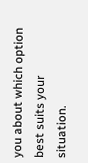you about which option best suits your situation.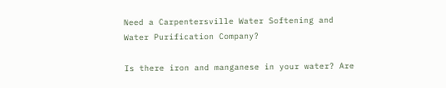Need a Carpentersville Water Softening and Water Purification Company?

Is there iron and manganese in your water? Are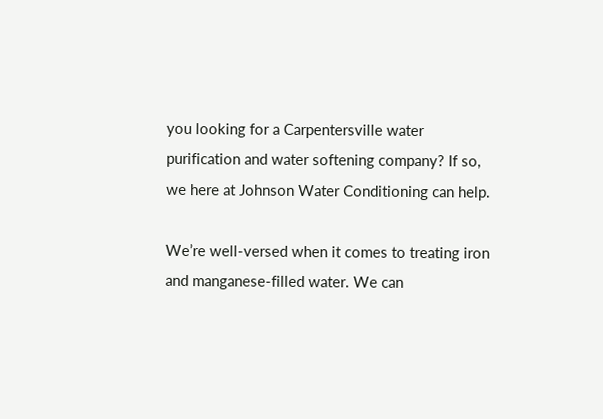you looking for a Carpentersville water purification and water softening company? If so, we here at Johnson Water Conditioning can help.

We’re well-versed when it comes to treating iron and manganese-filled water. We can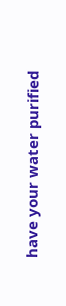have your water purified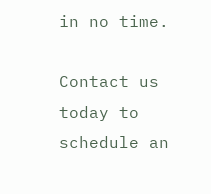in no time.

Contact us today to schedule an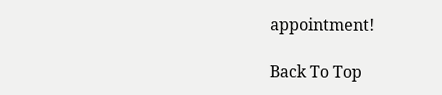appointment!

Back To Top